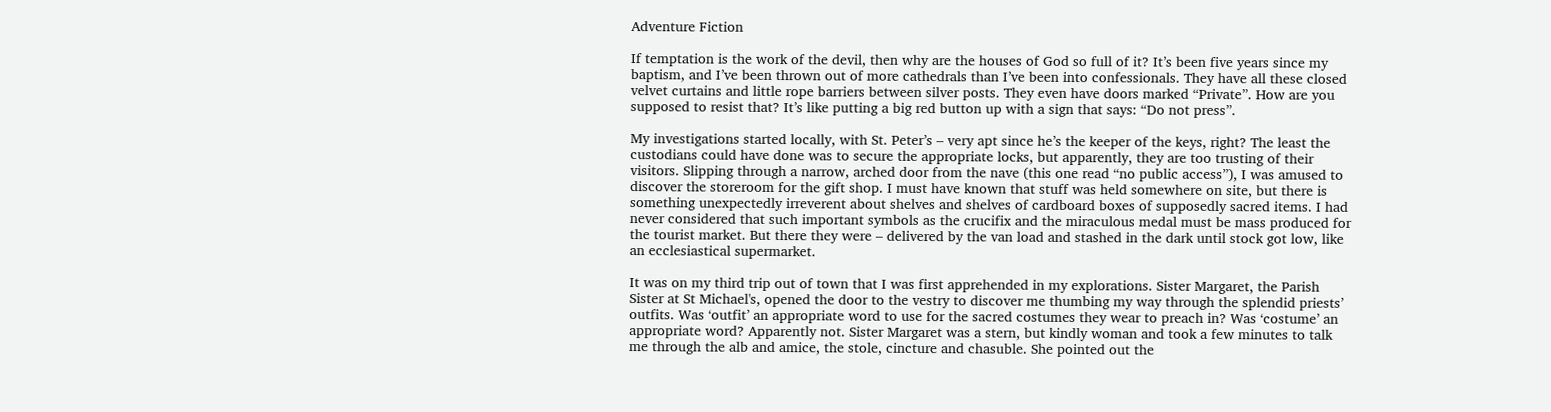Adventure Fiction

If temptation is the work of the devil, then why are the houses of God so full of it? It’s been five years since my baptism, and I’ve been thrown out of more cathedrals than I’ve been into confessionals. They have all these closed velvet curtains and little rope barriers between silver posts. They even have doors marked “Private”. How are you supposed to resist that? It’s like putting a big red button up with a sign that says: “Do not press”.

My investigations started locally, with St. Peter’s – very apt since he’s the keeper of the keys, right? The least the custodians could have done was to secure the appropriate locks, but apparently, they are too trusting of their visitors. Slipping through a narrow, arched door from the nave (this one read “no public access”), I was amused to discover the storeroom for the gift shop. I must have known that stuff was held somewhere on site, but there is something unexpectedly irreverent about shelves and shelves of cardboard boxes of supposedly sacred items. I had never considered that such important symbols as the crucifix and the miraculous medal must be mass produced for the tourist market. But there they were – delivered by the van load and stashed in the dark until stock got low, like an ecclesiastical supermarket.

It was on my third trip out of town that I was first apprehended in my explorations. Sister Margaret, the Parish Sister at St Michael's, opened the door to the vestry to discover me thumbing my way through the splendid priests’ outfits. Was ‘outfit’ an appropriate word to use for the sacred costumes they wear to preach in? Was ‘costume’ an appropriate word? Apparently not. Sister Margaret was a stern, but kindly woman and took a few minutes to talk me through the alb and amice, the stole, cincture and chasuble. She pointed out the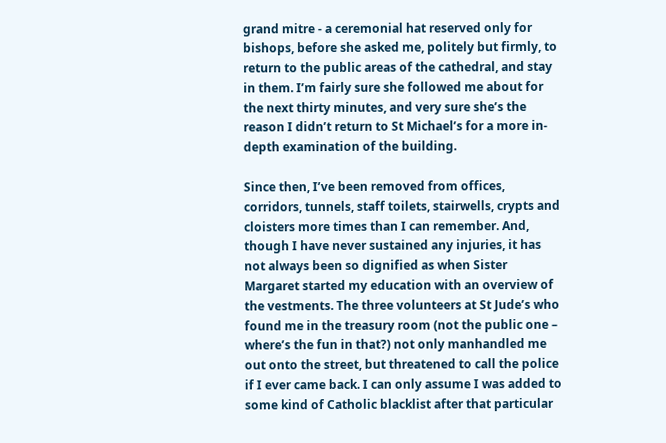grand mitre - a ceremonial hat reserved only for bishops, before she asked me, politely but firmly, to return to the public areas of the cathedral, and stay in them. I’m fairly sure she followed me about for the next thirty minutes, and very sure she’s the reason I didn’t return to St Michael’s for a more in-depth examination of the building.

Since then, I’ve been removed from offices, corridors, tunnels, staff toilets, stairwells, crypts and cloisters more times than I can remember. And, though I have never sustained any injuries, it has not always been so dignified as when Sister Margaret started my education with an overview of the vestments. The three volunteers at St Jude’s who found me in the treasury room (not the public one – where’s the fun in that?) not only manhandled me out onto the street, but threatened to call the police if I ever came back. I can only assume I was added to some kind of Catholic blacklist after that particular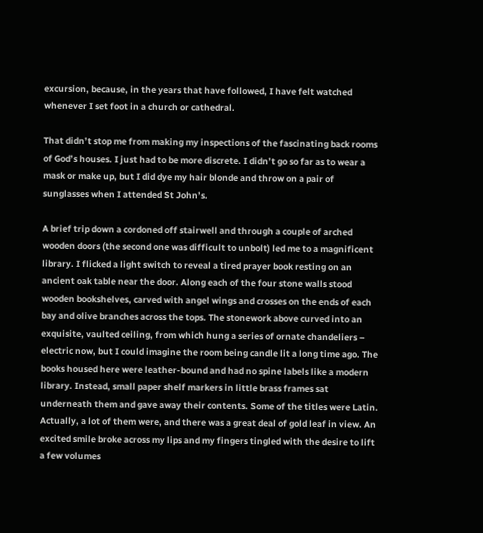excursion, because, in the years that have followed, I have felt watched whenever I set foot in a church or cathedral.

That didn’t stop me from making my inspections of the fascinating back rooms of God’s houses. I just had to be more discrete. I didn’t go so far as to wear a mask or make up, but I did dye my hair blonde and throw on a pair of sunglasses when I attended St John’s.

A brief trip down a cordoned off stairwell and through a couple of arched wooden doors (the second one was difficult to unbolt) led me to a magnificent library. I flicked a light switch to reveal a tired prayer book resting on an ancient oak table near the door. Along each of the four stone walls stood wooden bookshelves, carved with angel wings and crosses on the ends of each bay and olive branches across the tops. The stonework above curved into an exquisite, vaulted ceiling, from which hung a series of ornate chandeliers – electric now, but I could imagine the room being candle lit a long time ago. The books housed here were leather-bound and had no spine labels like a modern library. Instead, small paper shelf markers in little brass frames sat underneath them and gave away their contents. Some of the titles were Latin. Actually, a lot of them were, and there was a great deal of gold leaf in view. An excited smile broke across my lips and my fingers tingled with the desire to lift a few volumes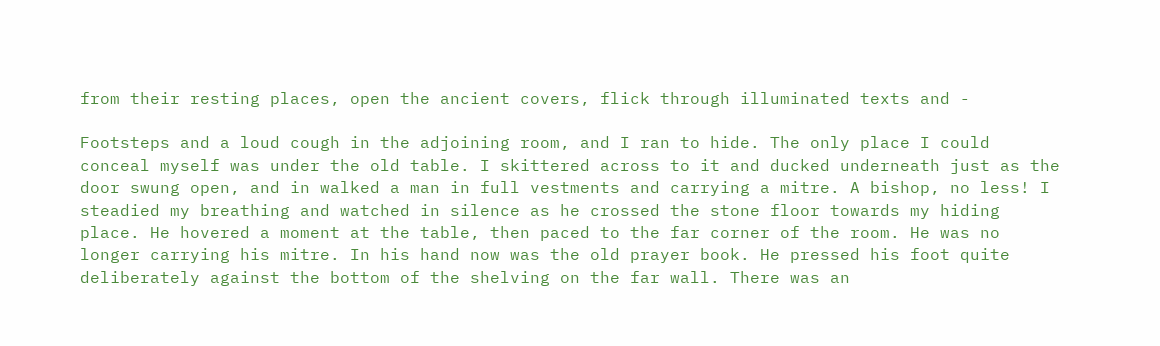from their resting places, open the ancient covers, flick through illuminated texts and -

Footsteps and a loud cough in the adjoining room, and I ran to hide. The only place I could conceal myself was under the old table. I skittered across to it and ducked underneath just as the door swung open, and in walked a man in full vestments and carrying a mitre. A bishop, no less! I steadied my breathing and watched in silence as he crossed the stone floor towards my hiding place. He hovered a moment at the table, then paced to the far corner of the room. He was no longer carrying his mitre. In his hand now was the old prayer book. He pressed his foot quite deliberately against the bottom of the shelving on the far wall. There was an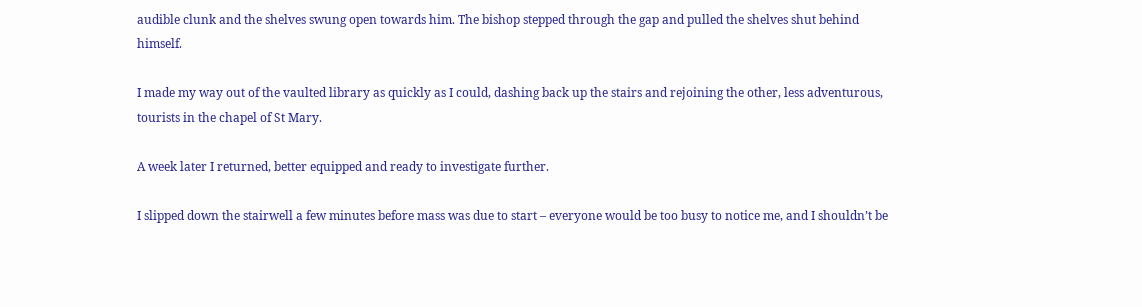audible clunk and the shelves swung open towards him. The bishop stepped through the gap and pulled the shelves shut behind himself.

I made my way out of the vaulted library as quickly as I could, dashing back up the stairs and rejoining the other, less adventurous, tourists in the chapel of St Mary.

A week later I returned, better equipped and ready to investigate further.

I slipped down the stairwell a few minutes before mass was due to start – everyone would be too busy to notice me, and I shouldn’t be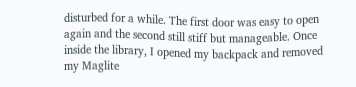disturbed for a while. The first door was easy to open again and the second still stiff but manageable. Once inside the library, I opened my backpack and removed my Maglite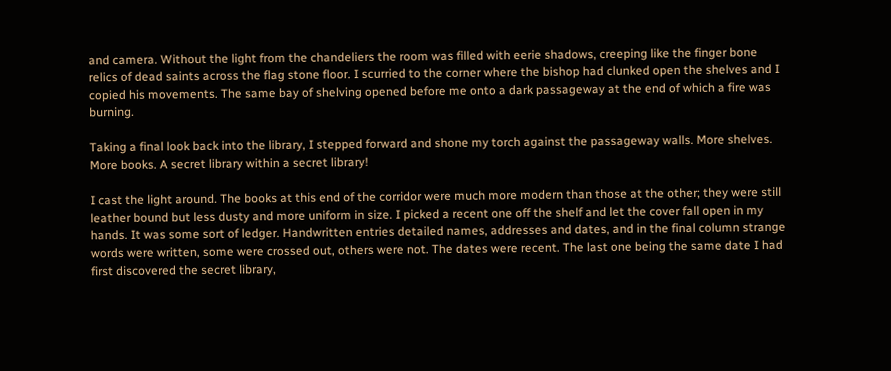and camera. Without the light from the chandeliers the room was filled with eerie shadows, creeping like the finger bone relics of dead saints across the flag stone floor. I scurried to the corner where the bishop had clunked open the shelves and I copied his movements. The same bay of shelving opened before me onto a dark passageway at the end of which a fire was burning.

Taking a final look back into the library, I stepped forward and shone my torch against the passageway walls. More shelves. More books. A secret library within a secret library!

I cast the light around. The books at this end of the corridor were much more modern than those at the other; they were still leather bound but less dusty and more uniform in size. I picked a recent one off the shelf and let the cover fall open in my hands. It was some sort of ledger. Handwritten entries detailed names, addresses and dates, and in the final column strange words were written, some were crossed out, others were not. The dates were recent. The last one being the same date I had first discovered the secret library,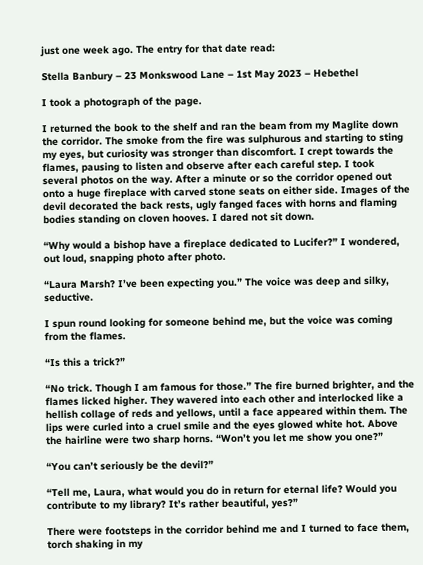just one week ago. The entry for that date read:

Stella Banbury – 23 Monkswood Lane – 1st May 2023 – Hebethel

I took a photograph of the page.

I returned the book to the shelf and ran the beam from my Maglite down the corridor. The smoke from the fire was sulphurous and starting to sting my eyes, but curiosity was stronger than discomfort. I crept towards the flames, pausing to listen and observe after each careful step. I took several photos on the way. After a minute or so the corridor opened out onto a huge fireplace with carved stone seats on either side. Images of the devil decorated the back rests, ugly fanged faces with horns and flaming bodies standing on cloven hooves. I dared not sit down.

“Why would a bishop have a fireplace dedicated to Lucifer?” I wondered, out loud, snapping photo after photo.

“Laura Marsh? I’ve been expecting you.” The voice was deep and silky, seductive.

I spun round looking for someone behind me, but the voice was coming from the flames.

“Is this a trick?”

“No trick. Though I am famous for those.” The fire burned brighter, and the flames licked higher. They wavered into each other and interlocked like a hellish collage of reds and yellows, until a face appeared within them. The lips were curled into a cruel smile and the eyes glowed white hot. Above the hairline were two sharp horns. “Won’t you let me show you one?”

“You can’t seriously be the devil?”

“Tell me, Laura, what would you do in return for eternal life? Would you contribute to my library? It’s rather beautiful, yes?”

There were footsteps in the corridor behind me and I turned to face them, torch shaking in my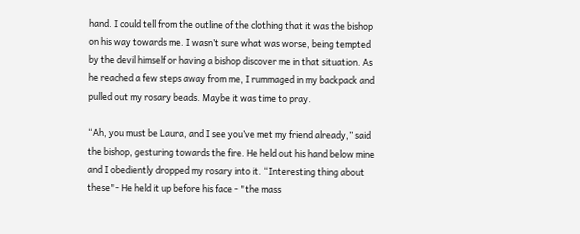hand. I could tell from the outline of the clothing that it was the bishop on his way towards me. I wasn’t sure what was worse, being tempted by the devil himself or having a bishop discover me in that situation. As he reached a few steps away from me, I rummaged in my backpack and pulled out my rosary beads. Maybe it was time to pray.

“Ah, you must be Laura, and I see you’ve met my friend already,” said the bishop, gesturing towards the fire. He held out his hand below mine and I obediently dropped my rosary into it. “Interesting thing about these"- He held it up before his face - "the mass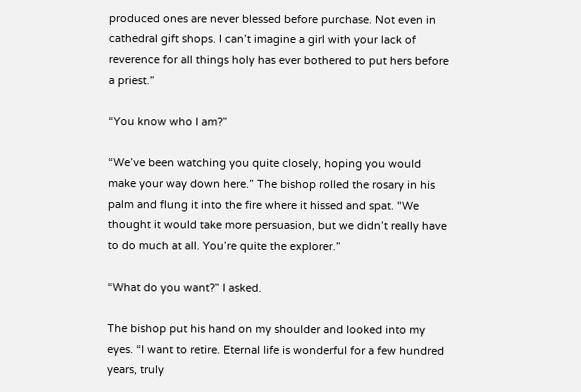produced ones are never blessed before purchase. Not even in cathedral gift shops. I can’t imagine a girl with your lack of reverence for all things holy has ever bothered to put hers before a priest.”

“You know who I am?”

“We’ve been watching you quite closely, hoping you would make your way down here.” The bishop rolled the rosary in his palm and flung it into the fire where it hissed and spat. "We thought it would take more persuasion, but we didn’t really have to do much at all. You’re quite the explorer.”

“What do you want?” I asked.

The bishop put his hand on my shoulder and looked into my eyes. “I want to retire. Eternal life is wonderful for a few hundred years, truly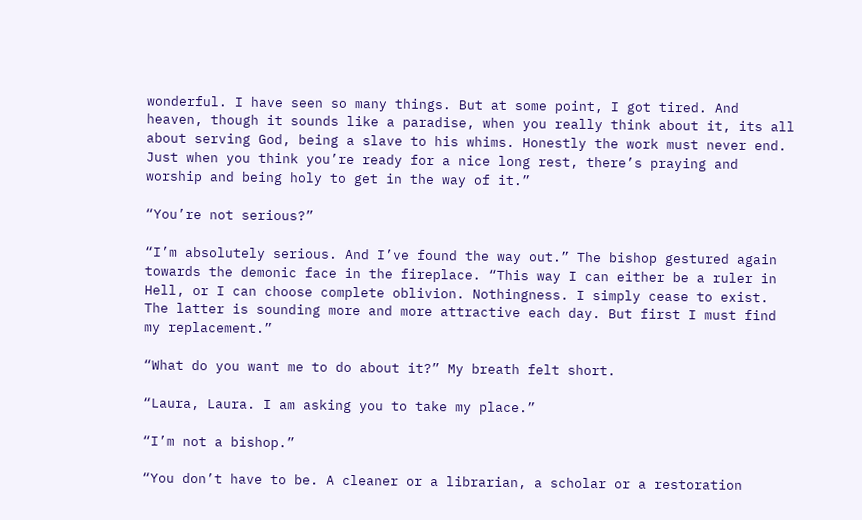wonderful. I have seen so many things. But at some point, I got tired. And heaven, though it sounds like a paradise, when you really think about it, its all about serving God, being a slave to his whims. Honestly the work must never end. Just when you think you’re ready for a nice long rest, there’s praying and worship and being holy to get in the way of it.”

“You’re not serious?”

“I’m absolutely serious. And I’ve found the way out.” The bishop gestured again towards the demonic face in the fireplace. “This way I can either be a ruler in Hell, or I can choose complete oblivion. Nothingness. I simply cease to exist. The latter is sounding more and more attractive each day. But first I must find my replacement.”

“What do you want me to do about it?” My breath felt short.

“Laura, Laura. I am asking you to take my place.”

“I’m not a bishop.”

“You don’t have to be. A cleaner or a librarian, a scholar or a restoration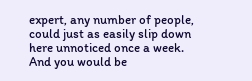expert, any number of people, could just as easily slip down here unnoticed once a week. And you would be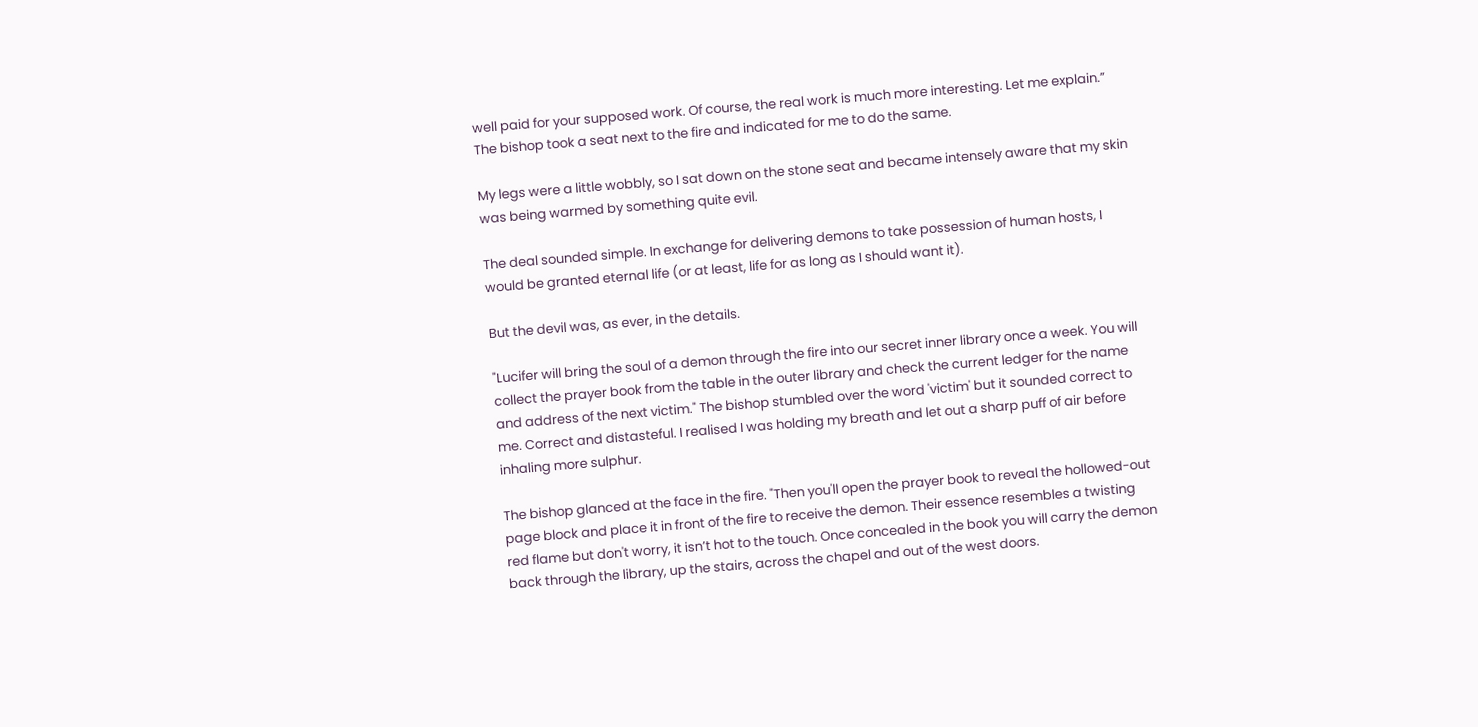well paid for your supposed work. Of course, the real work is much more interesting. Let me explain.” The bishop took a seat next to the fire and indicated for me to do the same.

My legs were a little wobbly, so I sat down on the stone seat and became intensely aware that my skin was being warmed by something quite evil.

The deal sounded simple. In exchange for delivering demons to take possession of human hosts, I would be granted eternal life (or at least, life for as long as I should want it).

But the devil was, as ever, in the details.

"Lucifer will bring the soul of a demon through the fire into our secret inner library once a week. You will collect the prayer book from the table in the outer library and check the current ledger for the name and address of the next victim." The bishop stumbled over the word 'victim' but it sounded correct to me. Correct and distasteful. I realised I was holding my breath and let out a sharp puff of air before inhaling more sulphur.

The bishop glanced at the face in the fire. "Then you'll open the prayer book to reveal the hollowed-out page block and place it in front of the fire to receive the demon. Their essence resembles a twisting red flame but don't worry, it isn’t hot to the touch. Once concealed in the book you will carry the demon back through the library, up the stairs, across the chapel and out of the west doors.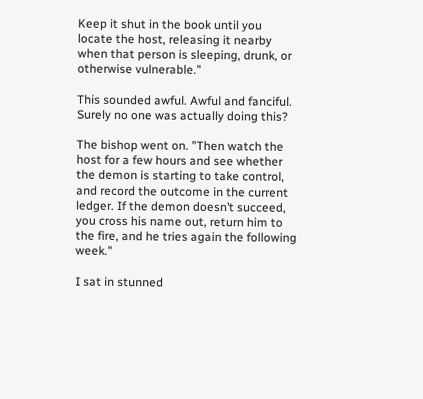Keep it shut in the book until you locate the host, releasing it nearby when that person is sleeping, drunk, or otherwise vulnerable."

This sounded awful. Awful and fanciful. Surely no one was actually doing this?

The bishop went on. "Then watch the host for a few hours and see whether the demon is starting to take control, and record the outcome in the current ledger. If the demon doesn’t succeed, you cross his name out, return him to the fire, and he tries again the following week."

I sat in stunned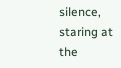silence, staring at the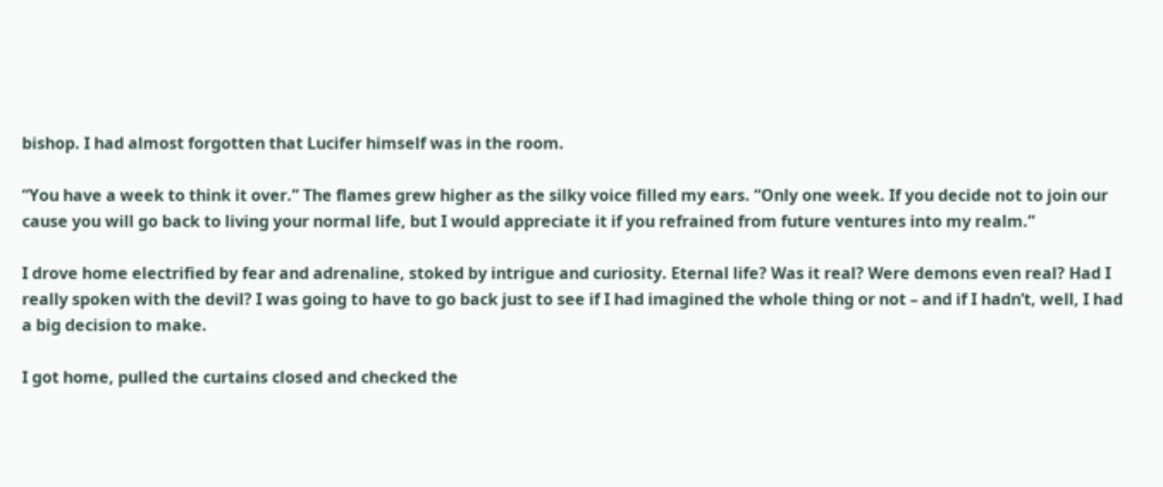bishop. I had almost forgotten that Lucifer himself was in the room.

“You have a week to think it over.” The flames grew higher as the silky voice filled my ears. “Only one week. If you decide not to join our cause you will go back to living your normal life, but I would appreciate it if you refrained from future ventures into my realm.”

I drove home electrified by fear and adrenaline, stoked by intrigue and curiosity. Eternal life? Was it real? Were demons even real? Had I really spoken with the devil? I was going to have to go back just to see if I had imagined the whole thing or not – and if I hadn’t, well, I had a big decision to make.

I got home, pulled the curtains closed and checked the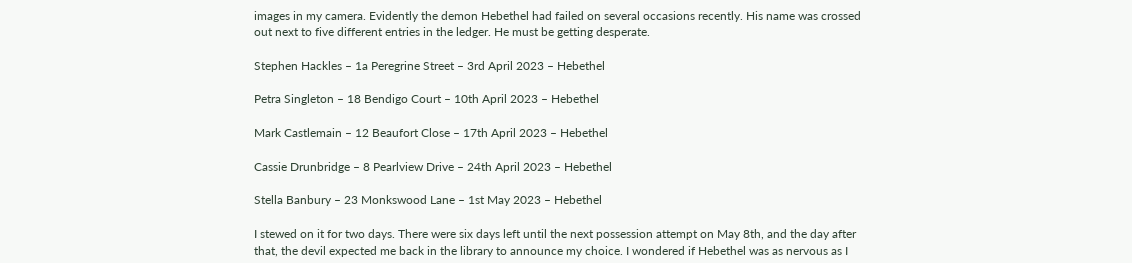images in my camera. Evidently the demon Hebethel had failed on several occasions recently. His name was crossed out next to five different entries in the ledger. He must be getting desperate.

Stephen Hackles – 1a Peregrine Street – 3rd April 2023 – Hebethel

Petra Singleton – 18 Bendigo Court – 10th April 2023 – Hebethel

Mark Castlemain – 12 Beaufort Close – 17th April 2023 – Hebethel

Cassie Drunbridge – 8 Pearlview Drive – 24th April 2023 – Hebethel

Stella Banbury – 23 Monkswood Lane – 1st May 2023 – Hebethel

I stewed on it for two days. There were six days left until the next possession attempt on May 8th, and the day after that, the devil expected me back in the library to announce my choice. I wondered if Hebethel was as nervous as I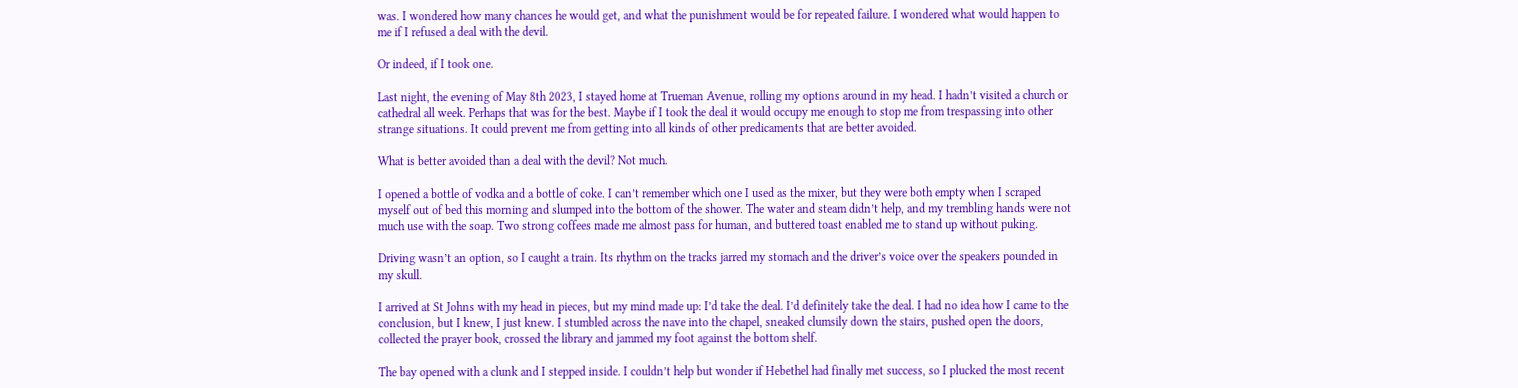was. I wondered how many chances he would get, and what the punishment would be for repeated failure. I wondered what would happen to me if I refused a deal with the devil.

Or indeed, if I took one.

Last night, the evening of May 8th 2023, I stayed home at Trueman Avenue, rolling my options around in my head. I hadn’t visited a church or cathedral all week. Perhaps that was for the best. Maybe if I took the deal it would occupy me enough to stop me from trespassing into other strange situations. It could prevent me from getting into all kinds of other predicaments that are better avoided.

What is better avoided than a deal with the devil? Not much.

I opened a bottle of vodka and a bottle of coke. I can’t remember which one I used as the mixer, but they were both empty when I scraped myself out of bed this morning and slumped into the bottom of the shower. The water and steam didn’t help, and my trembling hands were not much use with the soap. Two strong coffees made me almost pass for human, and buttered toast enabled me to stand up without puking.

Driving wasn’t an option, so I caught a train. Its rhythm on the tracks jarred my stomach and the driver’s voice over the speakers pounded in my skull.

I arrived at St Johns with my head in pieces, but my mind made up: I’d take the deal. I’d definitely take the deal. I had no idea how I came to the conclusion, but I knew, I just knew. I stumbled across the nave into the chapel, sneaked clumsily down the stairs, pushed open the doors, collected the prayer book, crossed the library and jammed my foot against the bottom shelf.

The bay opened with a clunk and I stepped inside. I couldn’t help but wonder if Hebethel had finally met success, so I plucked the most recent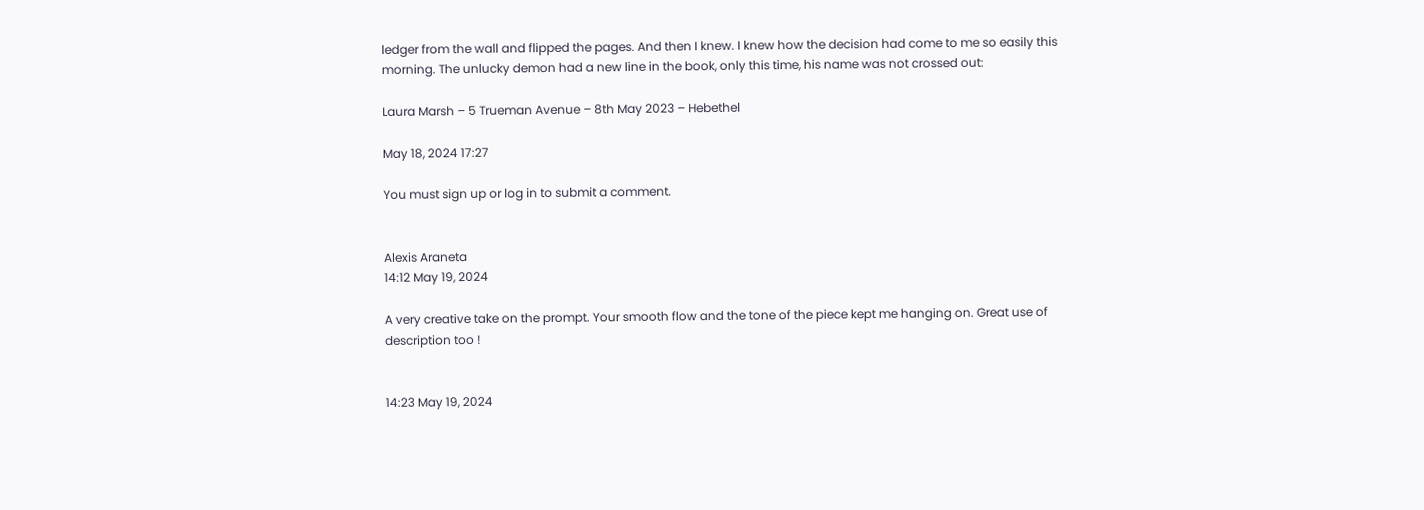ledger from the wall and flipped the pages. And then I knew. I knew how the decision had come to me so easily this morning. The unlucky demon had a new line in the book, only this time, his name was not crossed out:

Laura Marsh – 5 Trueman Avenue – 8th May 2023 – Hebethel

May 18, 2024 17:27

You must sign up or log in to submit a comment.


Alexis Araneta
14:12 May 19, 2024

A very creative take on the prompt. Your smooth flow and the tone of the piece kept me hanging on. Great use of description too !


14:23 May 19, 2024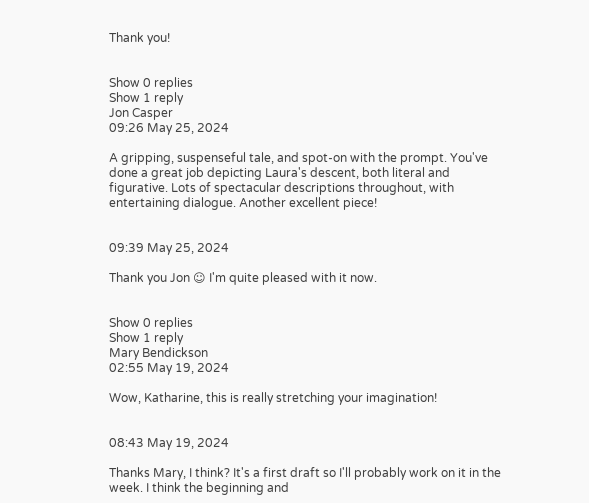Thank you!


Show 0 replies
Show 1 reply
Jon Casper
09:26 May 25, 2024

A gripping, suspenseful tale, and spot-on with the prompt. You've done a great job depicting Laura's descent, both literal and figurative. Lots of spectacular descriptions throughout, with entertaining dialogue. Another excellent piece!


09:39 May 25, 2024

Thank you Jon ☺ I'm quite pleased with it now.


Show 0 replies
Show 1 reply
Mary Bendickson
02:55 May 19, 2024

Wow, Katharine, this is really stretching your imagination!


08:43 May 19, 2024

Thanks Mary, I think? It's a first draft so I'll probably work on it in the week. I think the beginning and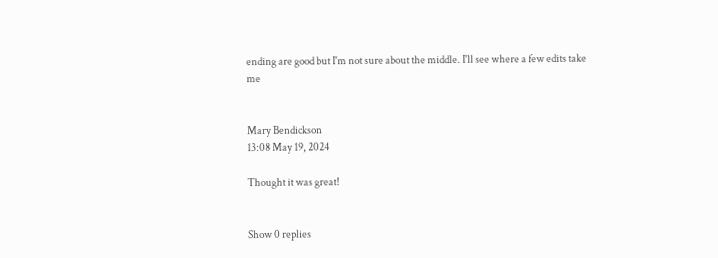ending are good but I'm not sure about the middle. I'll see where a few edits take me


Mary Bendickson
13:08 May 19, 2024

Thought it was great!


Show 0 replies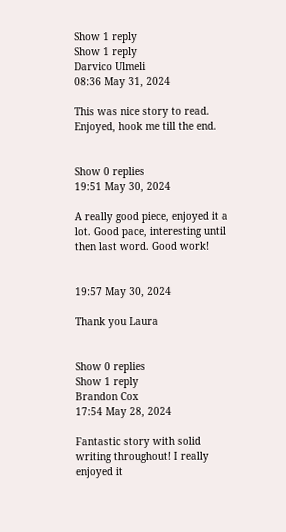Show 1 reply
Show 1 reply
Darvico Ulmeli
08:36 May 31, 2024

This was nice story to read. Enjoyed, hook me till the end.


Show 0 replies
19:51 May 30, 2024

A really good piece, enjoyed it a lot. Good pace, interesting until then last word. Good work!


19:57 May 30, 2024

Thank you Laura


Show 0 replies
Show 1 reply
Brandon Cox
17:54 May 28, 2024

Fantastic story with solid writing throughout! I really enjoyed it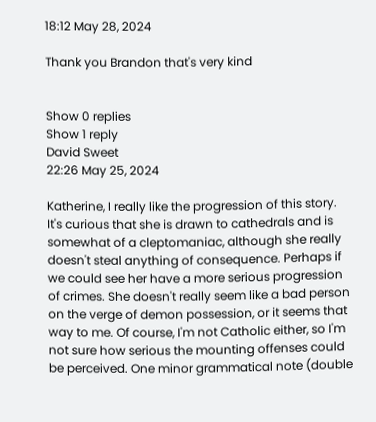18:12 May 28, 2024

Thank you Brandon that's very kind


Show 0 replies
Show 1 reply
David Sweet
22:26 May 25, 2024

Katherine, I really like the progression of this story. It's curious that she is drawn to cathedrals and is somewhat of a cleptomaniac, although she really doesn't steal anything of consequence. Perhaps if we could see her have a more serious progression of crimes. She doesn't really seem like a bad person on the verge of demon possession, or it seems that way to me. Of course, I'm not Catholic either, so I'm not sure how serious the mounting offenses could be perceived. One minor grammatical note (double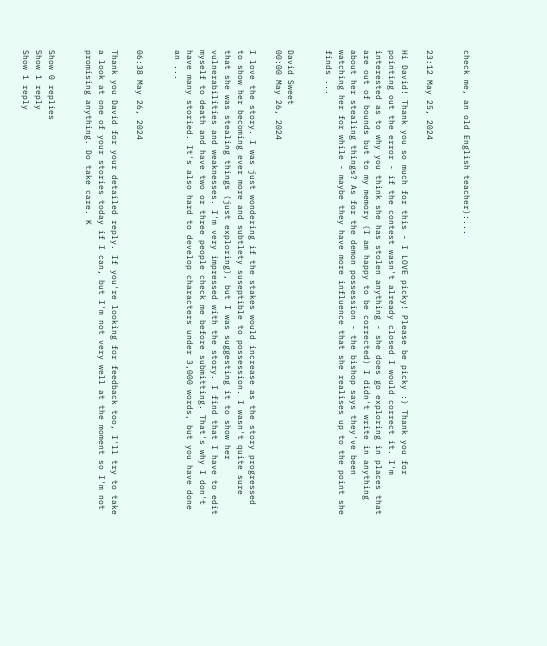check me, an old English teacher):...


23:12 May 25, 2024

Hi David! Thank you so much for this - I LOVE picky! Please be picky :) Thank you for pointing out the error - if the contest wasn't already closed I would correct it. I'm interested as to why you think she has stolen anything - she does go exploring in places that are out of bounds but to my memory (I am happy to be corrected) I didn't write in anything about her stealing things? As for the demon possession - the bishop says they've been watching her for while - maybe they have more influence that she realises up to the point she finds ...


David Sweet
00:00 May 26, 2024

I love the story. I was just wondering if the stakes would increase as the story progressed to show her becoming ever more and subtlety suseptible to possession. I wasn't quite sure that she was stealing things (just exploring), but I was suggesting it to show her vulnerabilities and weaknesses. I'm very impressed with the story. I find that I have to edit myself to death and have two or three people check me before submitting. That's why I don't have many storied. It's also hard to develop characters under 3,000 words, but you have done an ...


06:38 May 26, 2024

Thank you David for your detailed reply. If you're looking for feedback too, I'll try to take a look at one of your stories today if I can, but I'm not very well at the moment so I'm not promising anything. Do take care. K


Show 0 replies
Show 1 reply
Show 1 reply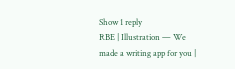Show 1 reply
RBE | Illustration — We made a writing app for you |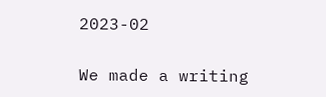2023-02

We made a writing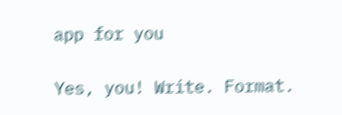app for you

Yes, you! Write. Format.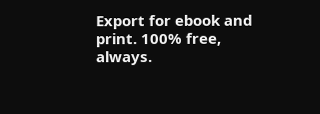Export for ebook and print. 100% free, always.